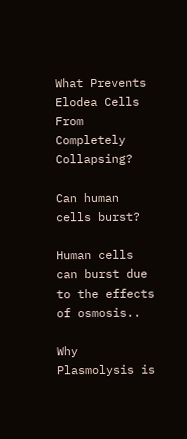What Prevents Elodea Cells From Completely Collapsing?

Can human cells burst?

Human cells can burst due to the effects of osmosis..

Why Plasmolysis is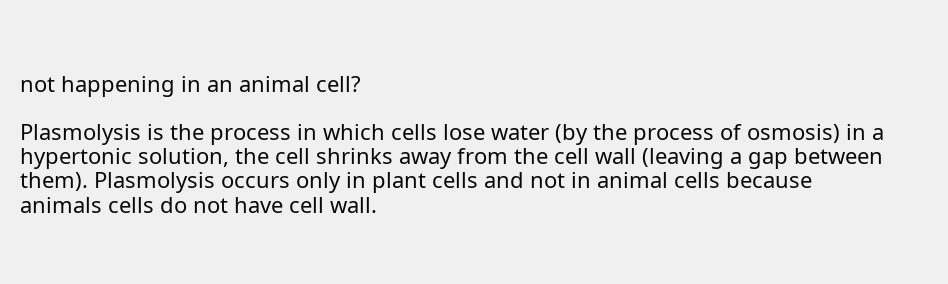not happening in an animal cell?

Plasmolysis is the process in which cells lose water (by the process of osmosis) in a hypertonic solution, the cell shrinks away from the cell wall (leaving a gap between them). Plasmolysis occurs only in plant cells and not in animal cells because animals cells do not have cell wall.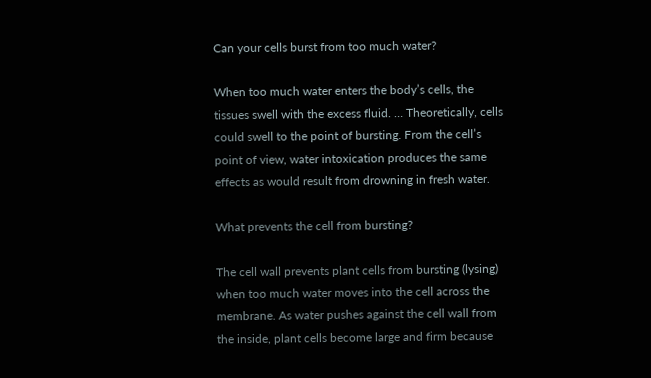Can your cells burst from too much water?

When too much water enters the body’s cells, the tissues swell with the excess fluid. … Theoretically, cells could swell to the point of bursting. From the cell’s point of view, water intoxication produces the same effects as would result from drowning in fresh water.

What prevents the cell from bursting?

The cell wall prevents plant cells from bursting (lysing) when too much water moves into the cell across the membrane. As water pushes against the cell wall from the inside, plant cells become large and firm because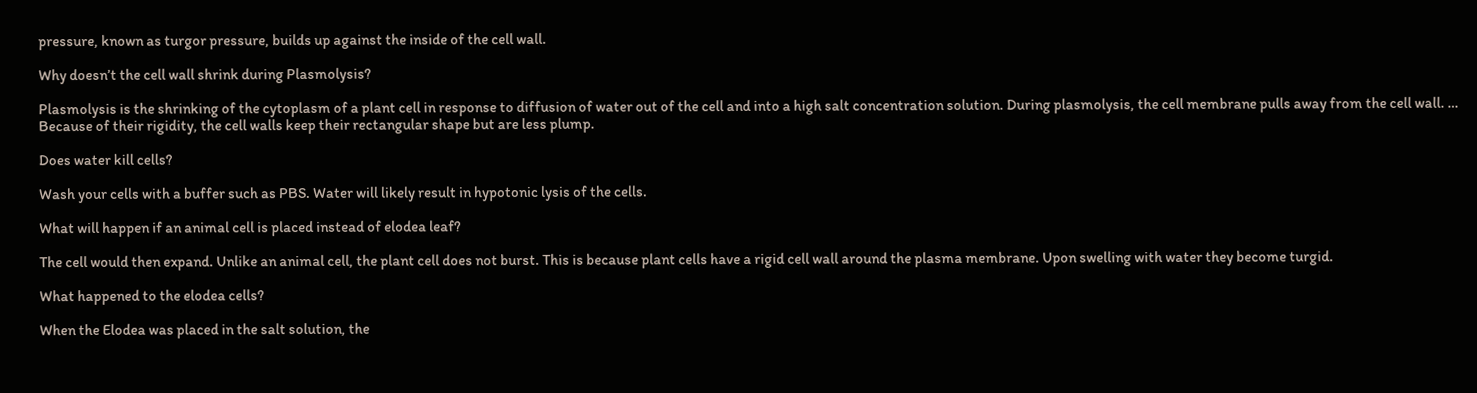pressure, known as turgor pressure, builds up against the inside of the cell wall.

Why doesn’t the cell wall shrink during Plasmolysis?

Plasmolysis is the shrinking of the cytoplasm of a plant cell in response to diffusion of water out of the cell and into a high salt concentration solution. During plasmolysis, the cell membrane pulls away from the cell wall. … Because of their rigidity, the cell walls keep their rectangular shape but are less plump.

Does water kill cells?

Wash your cells with a buffer such as PBS. Water will likely result in hypotonic lysis of the cells.

What will happen if an animal cell is placed instead of elodea leaf?

The cell would then expand. Unlike an animal cell, the plant cell does not burst. This is because plant cells have a rigid cell wall around the plasma membrane. Upon swelling with water they become turgid.

What happened to the elodea cells?

When the Elodea was placed in the salt solution, the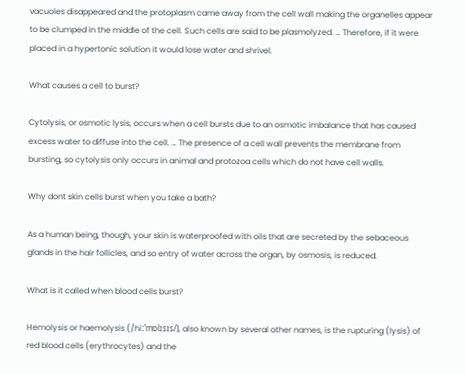vacuoles disappeared and the protoplasm came away from the cell wall making the organelles appear to be clumped in the middle of the cell. Such cells are said to be plasmolyzed. … Therefore, if it were placed in a hypertonic solution it would lose water and shrivel.

What causes a cell to burst?

Cytolysis, or osmotic lysis, occurs when a cell bursts due to an osmotic imbalance that has caused excess water to diffuse into the cell. … The presence of a cell wall prevents the membrane from bursting, so cytolysis only occurs in animal and protozoa cells which do not have cell walls.

Why dont skin cells burst when you take a bath?

As a human being, though, your skin is waterproofed with oils that are secreted by the sebaceous glands in the hair follicles, and so entry of water across the organ, by osmosis, is reduced.

What is it called when blood cells burst?

Hemolysis or haemolysis (/hiːˈmɒlɪsɪs/), also known by several other names, is the rupturing (lysis) of red blood cells (erythrocytes) and the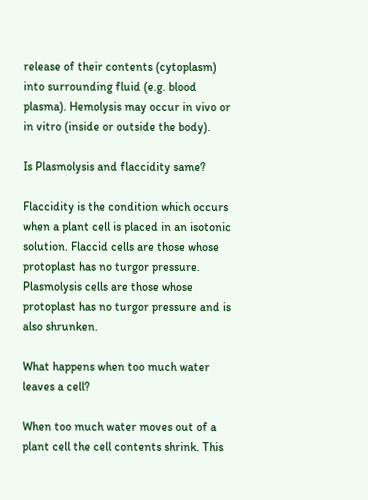release of their contents (cytoplasm) into surrounding fluid (e.g. blood plasma). Hemolysis may occur in vivo or in vitro (inside or outside the body).

Is Plasmolysis and flaccidity same?

Flaccidity is the condition which occurs when a plant cell is placed in an isotonic solution. Flaccid cells are those whose protoplast has no turgor pressure. Plasmolysis cells are those whose protoplast has no turgor pressure and is also shrunken.

What happens when too much water leaves a cell?

When too much water moves out of a plant cell the cell contents shrink. This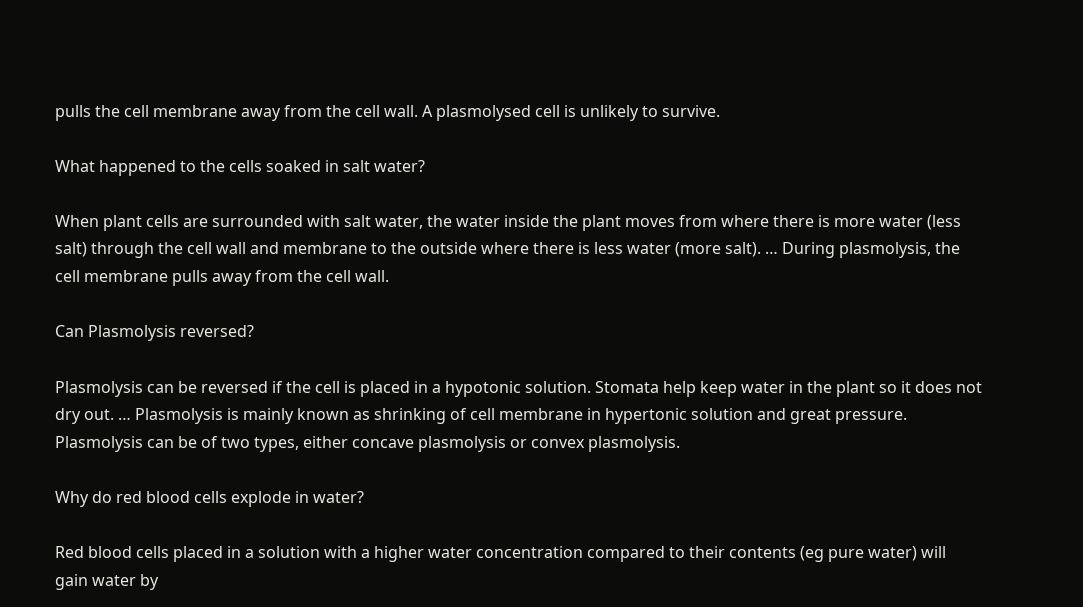pulls the cell membrane away from the cell wall. A plasmolysed cell is unlikely to survive.

What happened to the cells soaked in salt water?

When plant cells are surrounded with salt water, the water inside the plant moves from where there is more water (less salt) through the cell wall and membrane to the outside where there is less water (more salt). … During plasmolysis, the cell membrane pulls away from the cell wall.

Can Plasmolysis reversed?

Plasmolysis can be reversed if the cell is placed in a hypotonic solution. Stomata help keep water in the plant so it does not dry out. … Plasmolysis is mainly known as shrinking of cell membrane in hypertonic solution and great pressure. Plasmolysis can be of two types, either concave plasmolysis or convex plasmolysis.

Why do red blood cells explode in water?

Red blood cells placed in a solution with a higher water concentration compared to their contents (eg pure water) will gain water by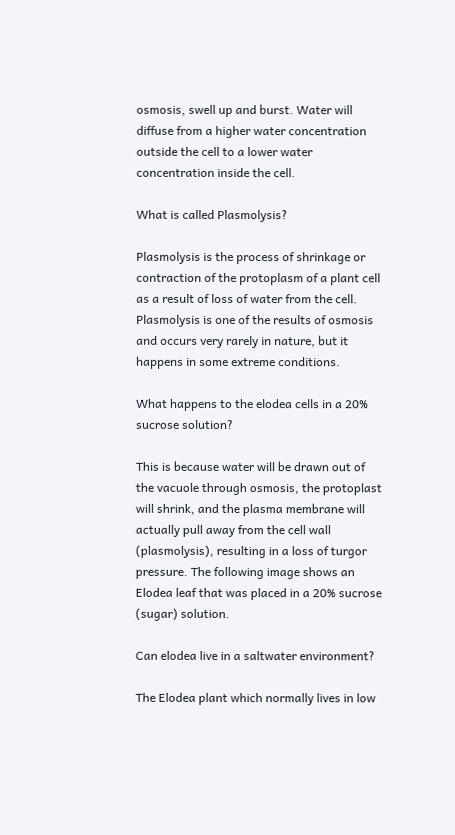osmosis, swell up and burst. Water will diffuse from a higher water concentration outside the cell to a lower water concentration inside the cell.

What is called Plasmolysis?

Plasmolysis is the process of shrinkage or contraction of the protoplasm of a plant cell as a result of loss of water from the cell. Plasmolysis is one of the results of osmosis and occurs very rarely in nature, but it happens in some extreme conditions.

What happens to the elodea cells in a 20% sucrose solution?

This is because water will be drawn out of the vacuole through osmosis, the protoplast will shrink, and the plasma membrane will actually pull away from the cell wall (plasmolysis), resulting in a loss of turgor pressure. The following image shows an Elodea leaf that was placed in a 20% sucrose (sugar) solution.

Can elodea live in a saltwater environment?

The Elodea plant which normally lives in low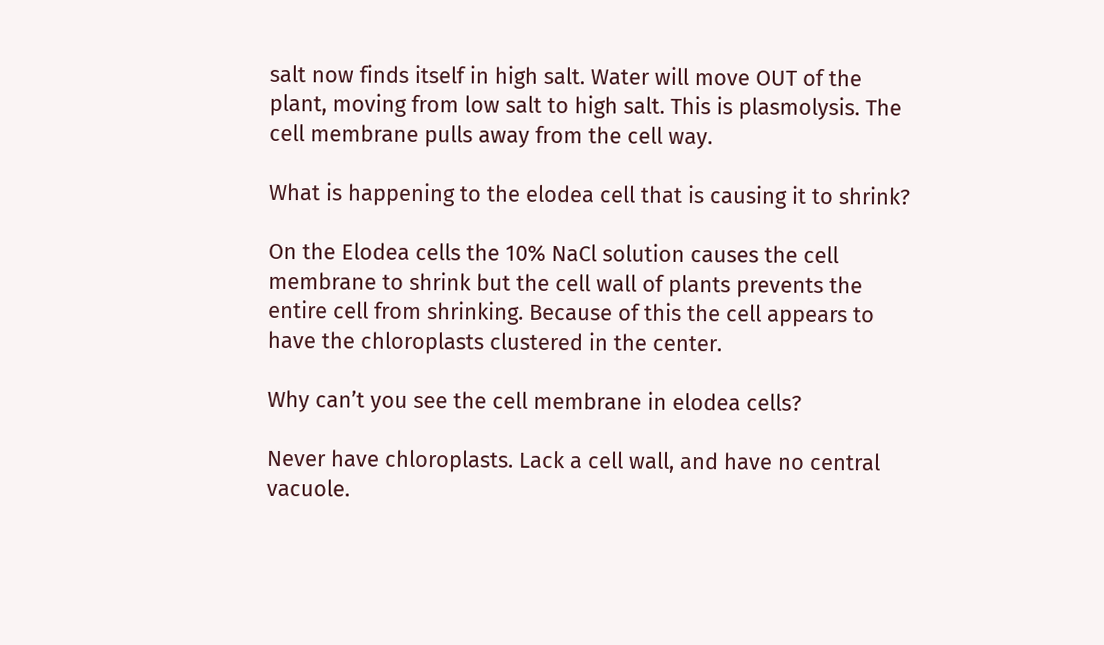salt now finds itself in high salt. Water will move OUT of the plant, moving from low salt to high salt. This is plasmolysis. The cell membrane pulls away from the cell way.

What is happening to the elodea cell that is causing it to shrink?

On the Elodea cells the 10% NaCl solution causes the cell membrane to shrink but the cell wall of plants prevents the entire cell from shrinking. Because of this the cell appears to have the chloroplasts clustered in the center.

Why can’t you see the cell membrane in elodea cells?

Never have chloroplasts. Lack a cell wall, and have no central vacuole.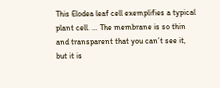This Elodea leaf cell exemplifies a typical plant cell. … The membrane is so thin and transparent that you can’t see it, but it is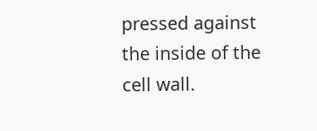pressed against the inside of the cell wall.